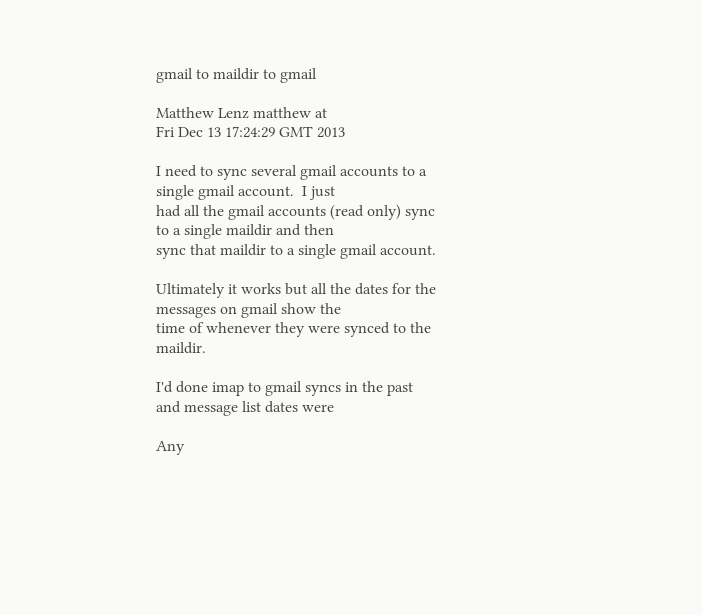gmail to maildir to gmail

Matthew Lenz matthew at
Fri Dec 13 17:24:29 GMT 2013

I need to sync several gmail accounts to a single gmail account.  I just
had all the gmail accounts (read only) sync to a single maildir and then
sync that maildir to a single gmail account.

Ultimately it works but all the dates for the messages on gmail show the
time of whenever they were synced to the maildir.

I'd done imap to gmail syncs in the past and message list dates were

Any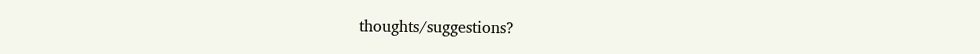thoughts/suggestions?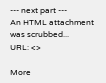--- next part ---
An HTML attachment was scrubbed...
URL: <>

More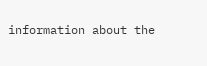information about the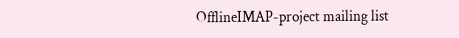OfflineIMAP-project mailing list